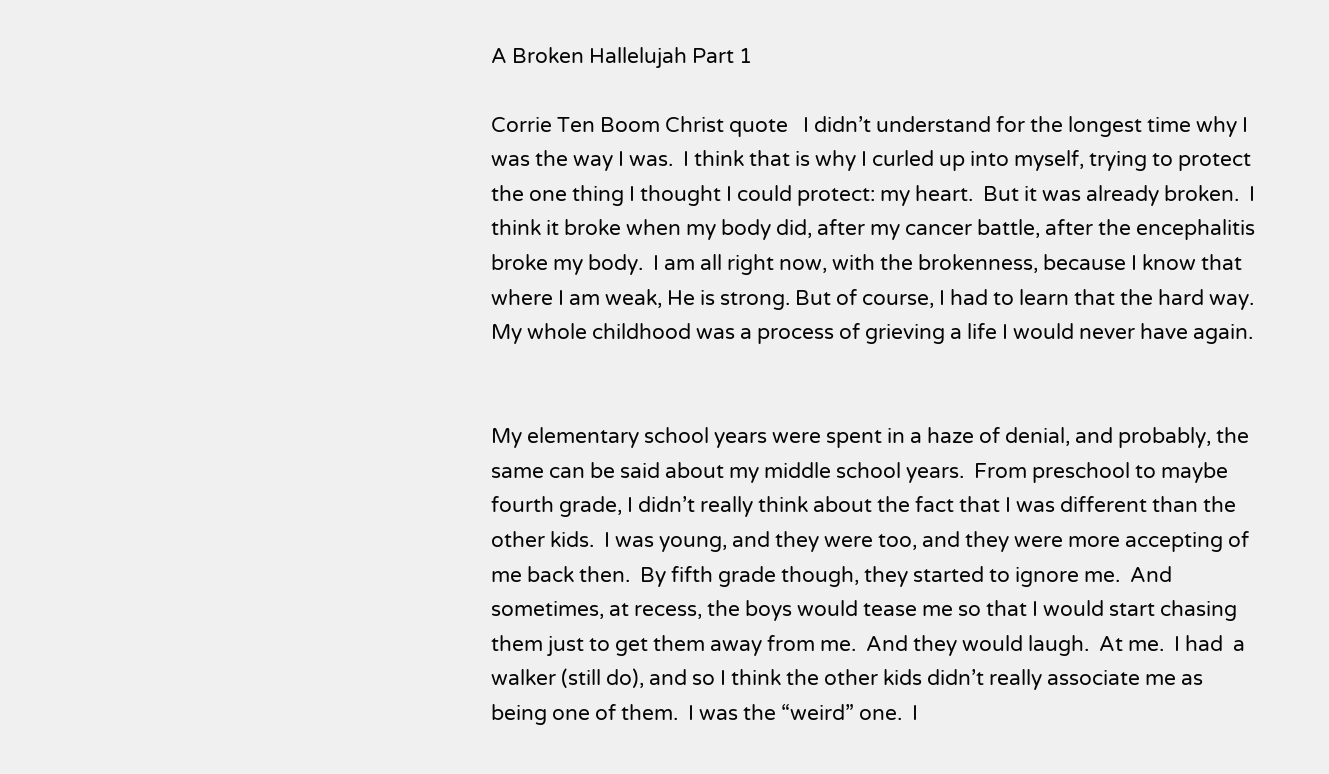A Broken Hallelujah Part 1

Corrie Ten Boom Christ quote   I didn’t understand for the longest time why I was the way I was.  I think that is why I curled up into myself, trying to protect the one thing I thought I could protect: my heart.  But it was already broken.  I think it broke when my body did, after my cancer battle, after the encephalitis broke my body.  I am all right now, with the brokenness, because I know that where I am weak, He is strong. But of course, I had to learn that the hard way. My whole childhood was a process of grieving a life I would never have again.


My elementary school years were spent in a haze of denial, and probably, the same can be said about my middle school years.  From preschool to maybe fourth grade, I didn’t really think about the fact that I was different than the other kids.  I was young, and they were too, and they were more accepting of me back then.  By fifth grade though, they started to ignore me.  And sometimes, at recess, the boys would tease me so that I would start chasing them just to get them away from me.  And they would laugh.  At me.  I had  a walker (still do), and so I think the other kids didn’t really associate me as being one of them.  I was the “weird” one.  I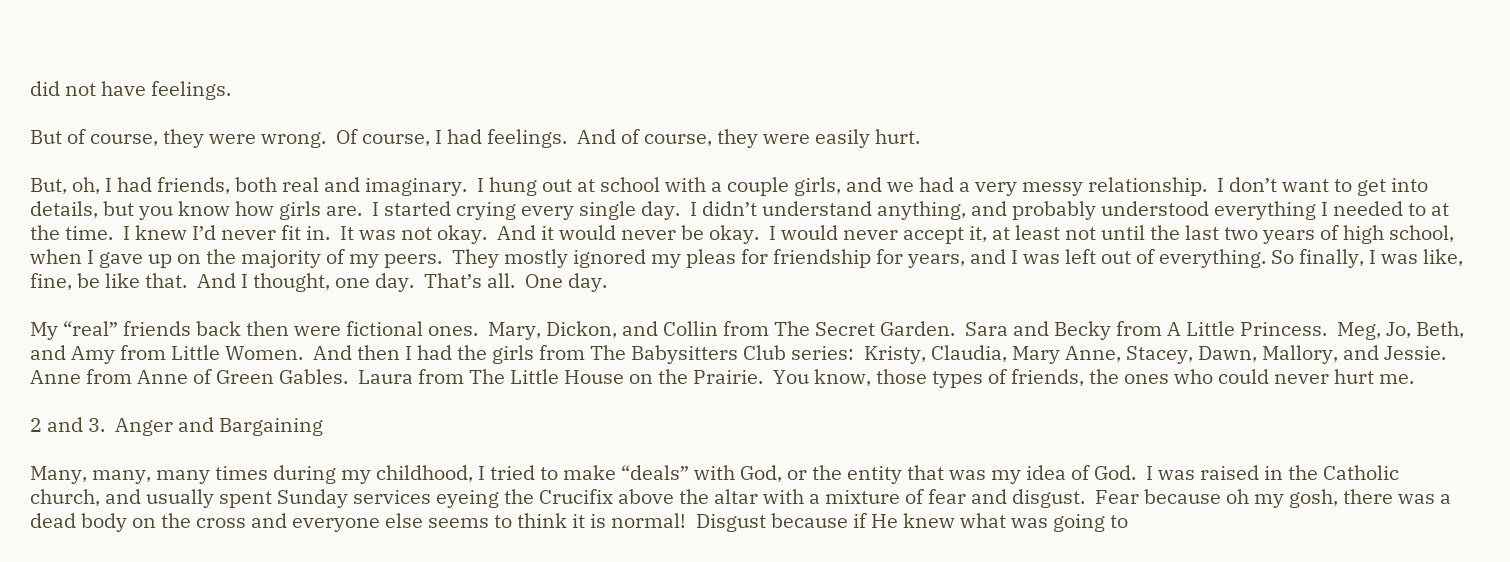did not have feelings.

But of course, they were wrong.  Of course, I had feelings.  And of course, they were easily hurt.

But, oh, I had friends, both real and imaginary.  I hung out at school with a couple girls, and we had a very messy relationship.  I don’t want to get into details, but you know how girls are.  I started crying every single day.  I didn’t understand anything, and probably understood everything I needed to at the time.  I knew I’d never fit in.  It was not okay.  And it would never be okay.  I would never accept it, at least not until the last two years of high school, when I gave up on the majority of my peers.  They mostly ignored my pleas for friendship for years, and I was left out of everything. So finally, I was like, fine, be like that.  And I thought, one day.  That’s all.  One day.

My “real” friends back then were fictional ones.  Mary, Dickon, and Collin from The Secret Garden.  Sara and Becky from A Little Princess.  Meg, Jo, Beth, and Amy from Little Women.  And then I had the girls from The Babysitters Club series:  Kristy, Claudia, Mary Anne, Stacey, Dawn, Mallory, and Jessie.  Anne from Anne of Green Gables.  Laura from The Little House on the Prairie.  You know, those types of friends, the ones who could never hurt me.

2 and 3.  Anger and Bargaining

Many, many, many times during my childhood, I tried to make “deals” with God, or the entity that was my idea of God.  I was raised in the Catholic church, and usually spent Sunday services eyeing the Crucifix above the altar with a mixture of fear and disgust.  Fear because oh my gosh, there was a dead body on the cross and everyone else seems to think it is normal!  Disgust because if He knew what was going to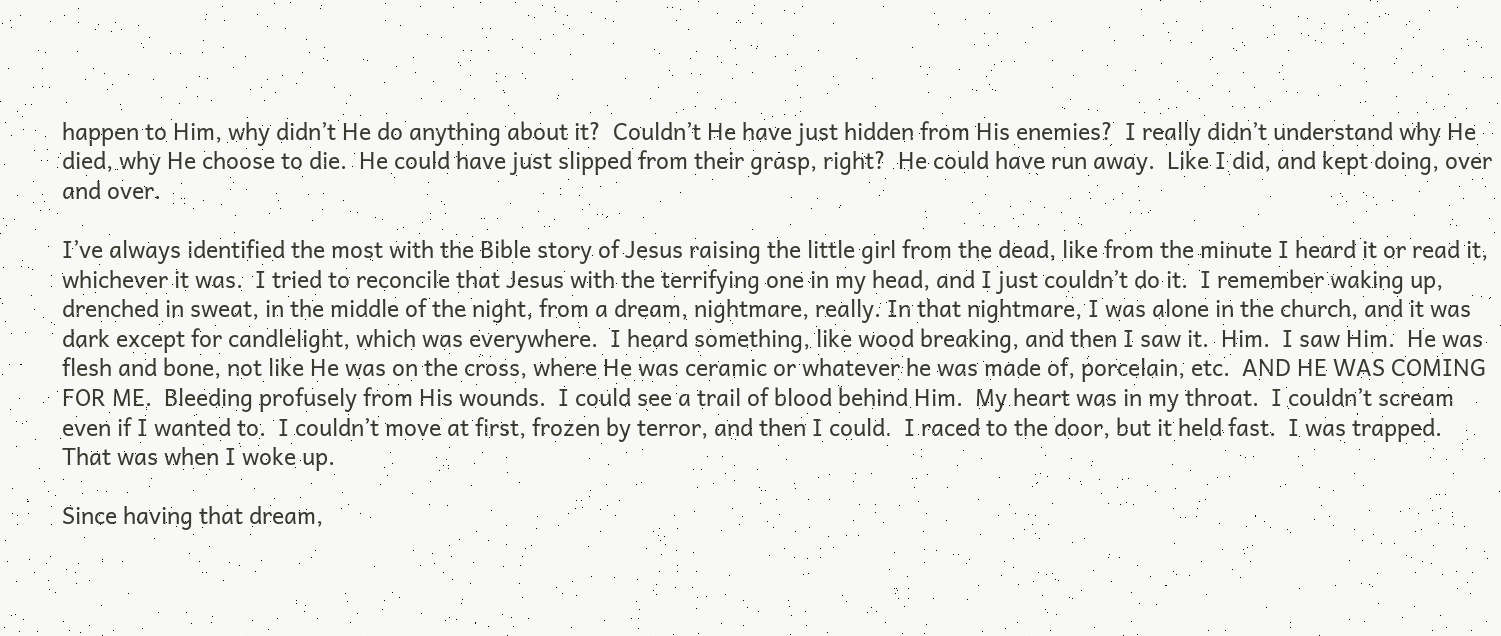happen to Him, why didn’t He do anything about it?  Couldn’t He have just hidden from His enemies?  I really didn’t understand why He died, why He choose to die.  He could have just slipped from their grasp, right?  He could have run away.  Like I did, and kept doing, over and over.

I’ve always identified the most with the Bible story of Jesus raising the little girl from the dead, like from the minute I heard it or read it, whichever it was.  I tried to reconcile that Jesus with the terrifying one in my head, and I just couldn’t do it.  I remember waking up, drenched in sweat, in the middle of the night, from a dream, nightmare, really. In that nightmare, I was alone in the church, and it was dark except for candlelight, which was everywhere.  I heard something, like wood breaking, and then I saw it.  Him.  I saw Him.  He was flesh and bone, not like He was on the cross, where He was ceramic or whatever he was made of, porcelain, etc.  AND HE WAS COMING FOR ME.  Bleeding profusely from His wounds.  I could see a trail of blood behind Him.  My heart was in my throat.  I couldn’t scream even if I wanted to.  I couldn’t move at first, frozen by terror, and then I could.  I raced to the door, but it held fast.  I was trapped.  That was when I woke up.

Since having that dream,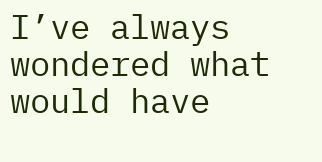I’ve always wondered what would have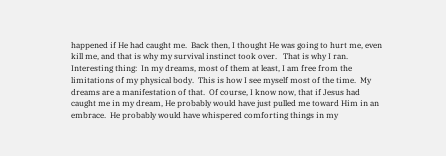happened if He had caught me.  Back then, I thought He was going to hurt me, even kill me, and that is why my survival instinct took over.   That is why I ran.  Interesting thing:  In my dreams, most of them at least, I am free from the limitations of my physical body.  This is how I see myself most of the time.  My dreams are a manifestation of that.  Of course, I know now, that if Jesus had caught me in my dream, He probably would have just pulled me toward Him in an embrace.  He probably would have whispered comforting things in my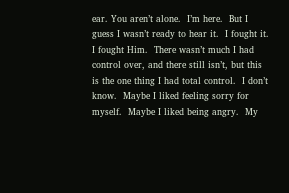ear. You aren’t alone.  I’m here.  But I guess I wasn’t ready to hear it.  I fought it.  I fought Him.  There wasn’t much I had control over, and there still isn’t, but this is the one thing I had total control.  I don’t know.  Maybe I liked feeling sorry for myself.  Maybe I liked being angry.  My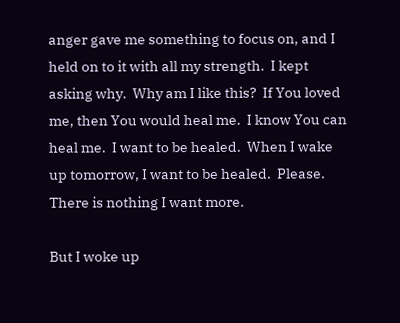anger gave me something to focus on, and I held on to it with all my strength.  I kept asking why.  Why am I like this?  If You loved me, then You would heal me.  I know You can heal me.  I want to be healed.  When I wake up tomorrow, I want to be healed.  Please.  There is nothing I want more.

But I woke up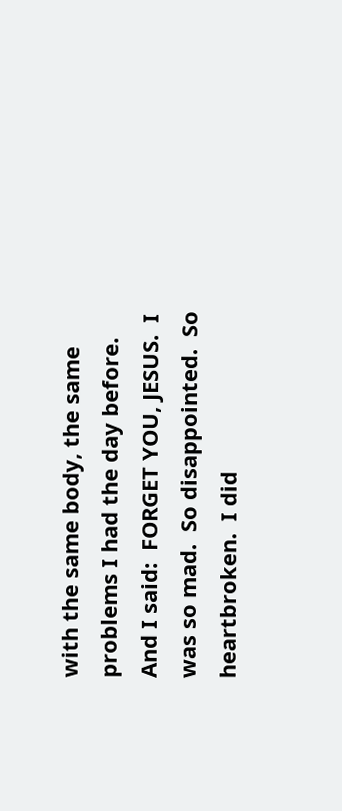with the same body, the same problems I had the day before.  And I said:  FORGET YOU, JESUS.  I was so mad.  So disappointed.  So heartbroken.  I did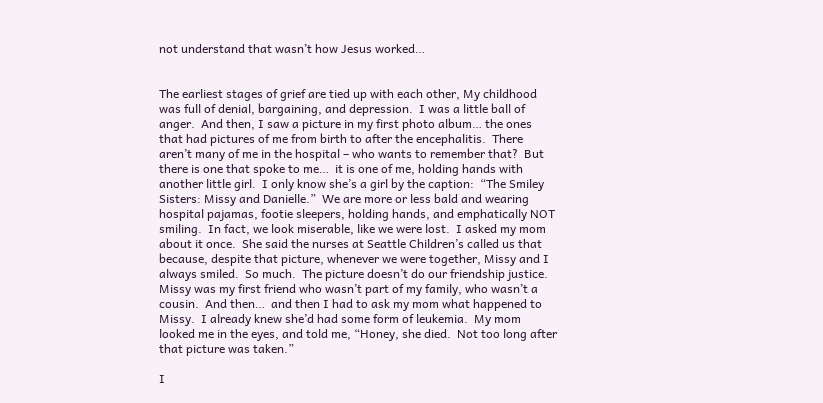not understand that wasn’t how Jesus worked…


The earliest stages of grief are tied up with each other, My childhood was full of denial, bargaining, and depression.  I was a little ball of anger.  And then, I saw a picture in my first photo album… the ones that had pictures of me from birth to after the encephalitis.  There aren’t many of me in the hospital – who wants to remember that?  But there is one that spoke to me…  it is one of me, holding hands with another little girl.  I only know she’s a girl by the caption:  “The Smiley Sisters: Missy and Danielle.”  We are more or less bald and wearing hospital pajamas, footie sleepers, holding hands, and emphatically NOT smiling.  In fact, we look miserable, like we were lost.  I asked my mom about it once.  She said the nurses at Seattle Children’s called us that because, despite that picture, whenever we were together, Missy and I always smiled.  So much.  The picture doesn’t do our friendship justice.  Missy was my first friend who wasn’t part of my family, who wasn’t a cousin.  And then…  and then I had to ask my mom what happened to Missy.  I already knew she’d had some form of leukemia.  My mom looked me in the eyes, and told me, “Honey, she died.  Not too long after that picture was taken.”

I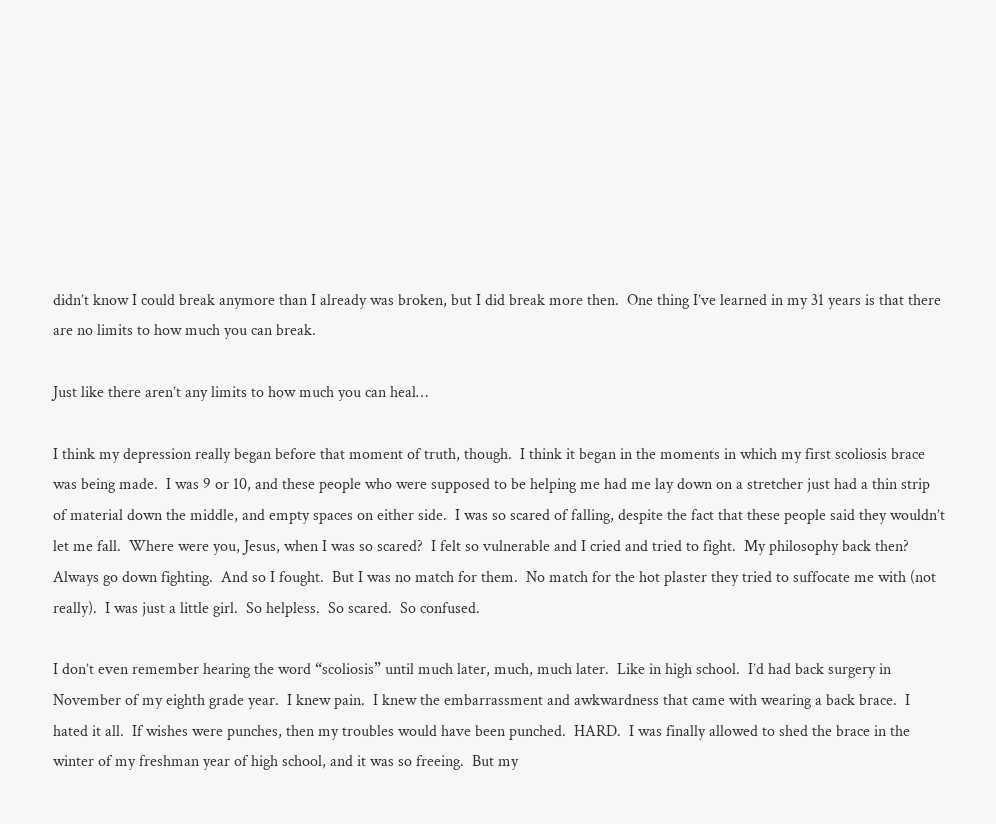didn’t know I could break anymore than I already was broken, but I did break more then.  One thing I’ve learned in my 31 years is that there are no limits to how much you can break.

Just like there aren’t any limits to how much you can heal…

I think my depression really began before that moment of truth, though.  I think it began in the moments in which my first scoliosis brace was being made.  I was 9 or 10, and these people who were supposed to be helping me had me lay down on a stretcher just had a thin strip of material down the middle, and empty spaces on either side.  I was so scared of falling, despite the fact that these people said they wouldn’t let me fall.  Where were you, Jesus, when I was so scared?  I felt so vulnerable and I cried and tried to fight.  My philosophy back then?  Always go down fighting.  And so I fought.  But I was no match for them.  No match for the hot plaster they tried to suffocate me with (not really).  I was just a little girl.  So helpless.  So scared.  So confused.

I don’t even remember hearing the word “scoliosis” until much later, much, much later.  Like in high school.  I’d had back surgery in November of my eighth grade year.  I knew pain.  I knew the embarrassment and awkwardness that came with wearing a back brace.  I hated it all.  If wishes were punches, then my troubles would have been punched.  HARD.  I was finally allowed to shed the brace in the winter of my freshman year of high school, and it was so freeing.  But my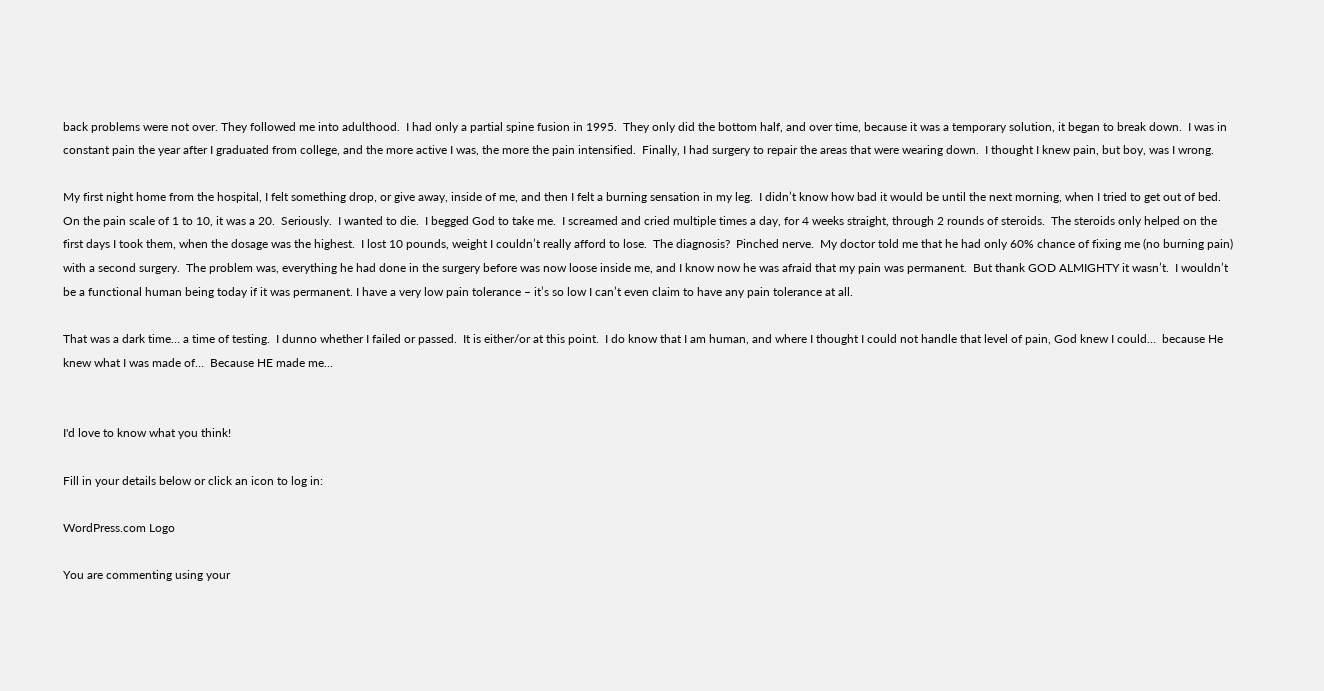back problems were not over. They followed me into adulthood.  I had only a partial spine fusion in 1995.  They only did the bottom half, and over time, because it was a temporary solution, it began to break down.  I was in constant pain the year after I graduated from college, and the more active I was, the more the pain intensified.  Finally, I had surgery to repair the areas that were wearing down.  I thought I knew pain, but boy, was I wrong.

My first night home from the hospital, I felt something drop, or give away, inside of me, and then I felt a burning sensation in my leg.  I didn’t know how bad it would be until the next morning, when I tried to get out of bed. On the pain scale of 1 to 10, it was a 20.  Seriously.  I wanted to die.  I begged God to take me.  I screamed and cried multiple times a day, for 4 weeks straight, through 2 rounds of steroids.  The steroids only helped on the first days I took them, when the dosage was the highest.  I lost 10 pounds, weight I couldn’t really afford to lose.  The diagnosis?  Pinched nerve.  My doctor told me that he had only 60% chance of fixing me (no burning pain) with a second surgery.  The problem was, everything he had done in the surgery before was now loose inside me, and I know now he was afraid that my pain was permanent.  But thank GOD ALMIGHTY it wasn’t.  I wouldn’t be a functional human being today if it was permanent. I have a very low pain tolerance – it’s so low I can’t even claim to have any pain tolerance at all.

That was a dark time… a time of testing.  I dunno whether I failed or passed.  It is either/or at this point.  I do know that I am human, and where I thought I could not handle that level of pain, God knew I could…  because He knew what I was made of…  Because HE made me…


I'd love to know what you think!

Fill in your details below or click an icon to log in:

WordPress.com Logo

You are commenting using your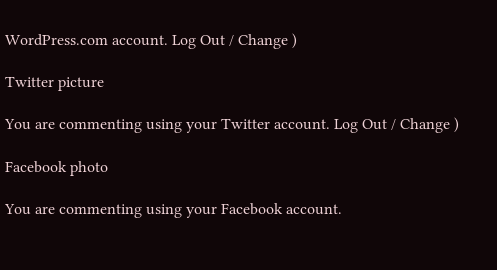WordPress.com account. Log Out / Change )

Twitter picture

You are commenting using your Twitter account. Log Out / Change )

Facebook photo

You are commenting using your Facebook account.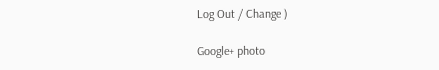Log Out / Change )

Google+ photo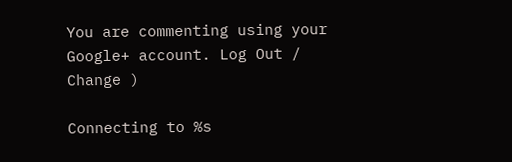You are commenting using your Google+ account. Log Out / Change )

Connecting to %s